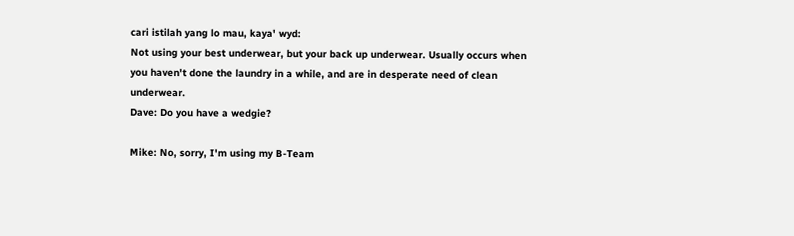cari istilah yang lo mau, kaya' wyd:
Not using your best underwear, but your back up underwear. Usually occurs when you haven't done the laundry in a while, and are in desperate need of clean underwear.
Dave: Do you have a wedgie?

Mike: No, sorry, I'm using my B-Team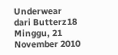Underwear
dari Butterz18 Minggu, 21 November 2010